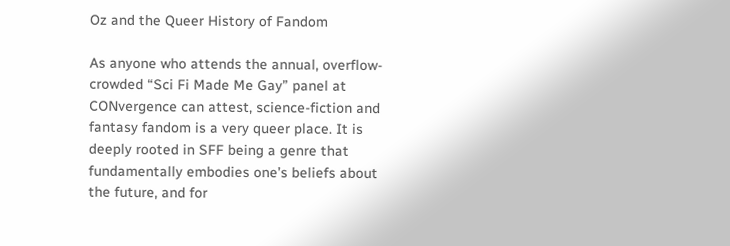Oz and the Queer History of Fandom

As anyone who attends the annual, overflow-crowded “Sci Fi Made Me Gay” panel at CONvergence can attest, science-fiction and fantasy fandom is a very queer place. It is deeply rooted in SFF being a genre that fundamentally embodies one’s beliefs about the future, and for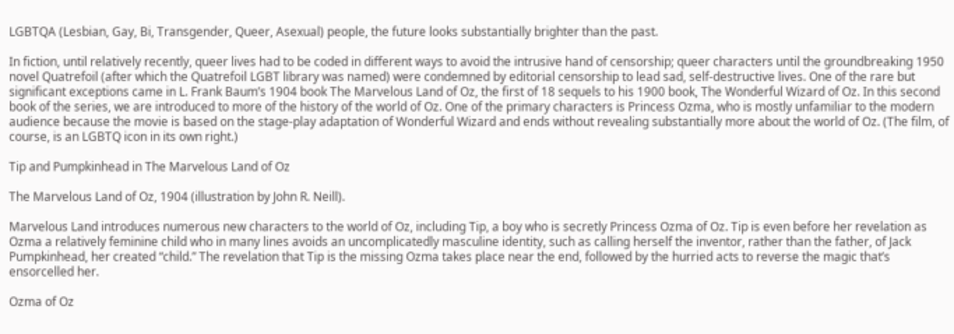LGBTQA (Lesbian, Gay, Bi, Transgender, Queer, Asexual) people, the future looks substantially brighter than the past.

In fiction, until relatively recently, queer lives had to be coded in different ways to avoid the intrusive hand of censorship; queer characters until the groundbreaking 1950 novel Quatrefoil (after which the Quatrefoil LGBT library was named) were condemned by editorial censorship to lead sad, self-destructive lives. One of the rare but significant exceptions came in L. Frank Baum’s 1904 book The Marvelous Land of Oz, the first of 18 sequels to his 1900 book, The Wonderful Wizard of Oz. In this second book of the series, we are introduced to more of the history of the world of Oz. One of the primary characters is Princess Ozma, who is mostly unfamiliar to the modern audience because the movie is based on the stage-play adaptation of Wonderful Wizard and ends without revealing substantially more about the world of Oz. (The film, of course, is an LGBTQ icon in its own right.)

Tip and Pumpkinhead in The Marvelous Land of Oz

The Marvelous Land of Oz, 1904 (illustration by John R. Neill).

Marvelous Land introduces numerous new characters to the world of Oz, including Tip, a boy who is secretly Princess Ozma of Oz. Tip is even before her revelation as Ozma a relatively feminine child who in many lines avoids an uncomplicatedly masculine identity, such as calling herself the inventor, rather than the father, of Jack Pumpkinhead, her created “child.” The revelation that Tip is the missing Ozma takes place near the end, followed by the hurried acts to reverse the magic that’s ensorcelled her.

Ozma of Oz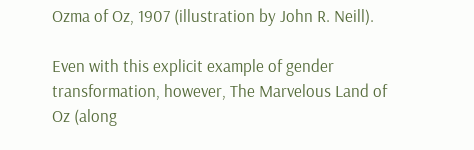Ozma of Oz, 1907 (illustration by John R. Neill).

Even with this explicit example of gender transformation, however, The Marvelous Land of Oz (along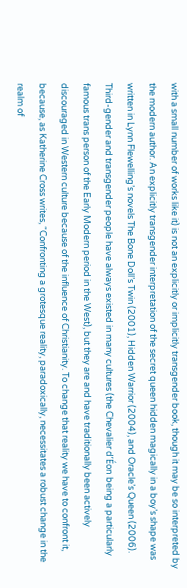with a small number of works like it) is not an explicitly or implicitly transgender book, though it may be so interpreted by the modern author. An explicitly transgender interpretation of the secret queen hidden magically in a boy’s shape was written in Lynn Flewelling’s novels The Bone Doll’s Twin (2001), Hidden Warrior (2004), and Oracle’s Queen (2006). Third-gender and transgender people have always existed in many cultures (the Chevalier d’Éon being a particularly famous trans person of the Early Modern period in the West), but they are and have traditionally been actively discouraged in Western culture because of the influence of Christianity. To change that reality we have to confront it, because, as Katherine Cross writes, “Confronting a grotesque reality, paradoxically, necessitates a robust change in the realm of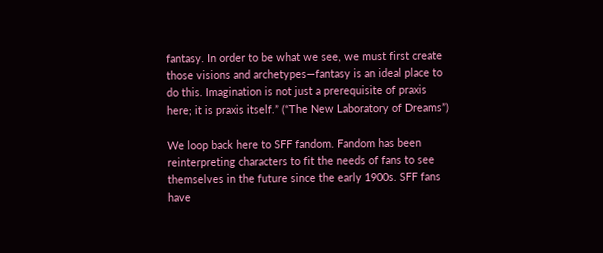fantasy. In order to be what we see, we must first create those visions and archetypes—fantasy is an ideal place to do this. Imagination is not just a prerequisite of praxis here; it is praxis itself.” (“The New Laboratory of Dreams”)

We loop back here to SFF fandom. Fandom has been reinterpreting characters to fit the needs of fans to see themselves in the future since the early 1900s. SFF fans have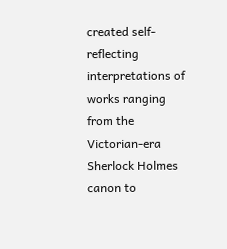created self-reflecting interpretations of works ranging from the Victorian-era Sherlock Holmes canon to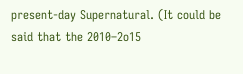present-day Supernatural. (It could be said that the 2010–2o15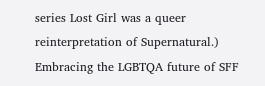series Lost Girl was a queer reinterpretation of Supernatural.) Embracing the LGBTQA future of SFF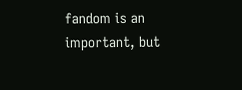fandom is an important, but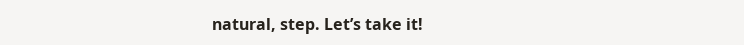natural, step. Let’s take it!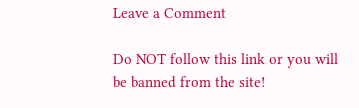Leave a Comment

Do NOT follow this link or you will be banned from the site!